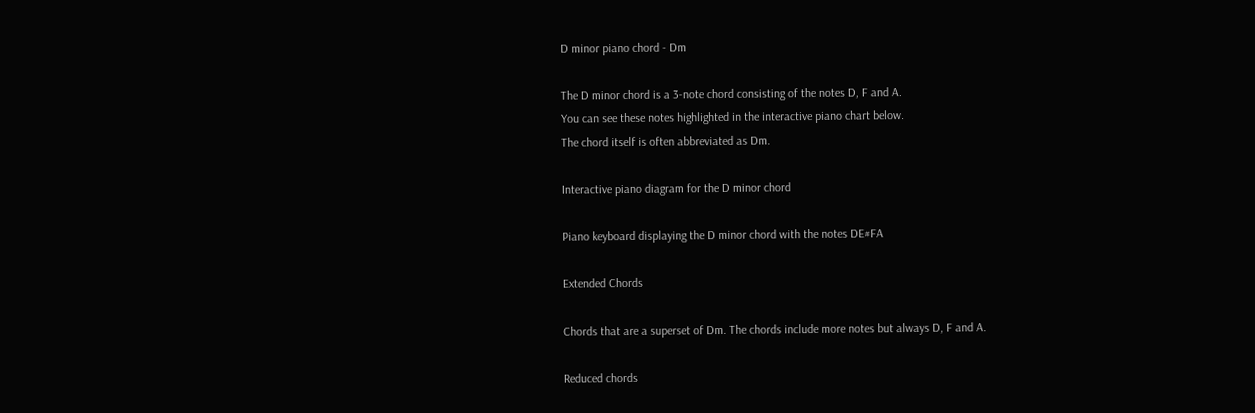D minor piano chord - Dm

The D minor chord is a 3-note chord consisting of the notes D, F and A.
You can see these notes highlighted in the interactive piano chart below.
The chord itself is often abbreviated as Dm.

Interactive piano diagram for the D minor chord

Piano keyboard displaying the D minor chord with the notes DE#FA

Extended Chords

Chords that are a superset of Dm. The chords include more notes but always D, F and A.

Reduced chords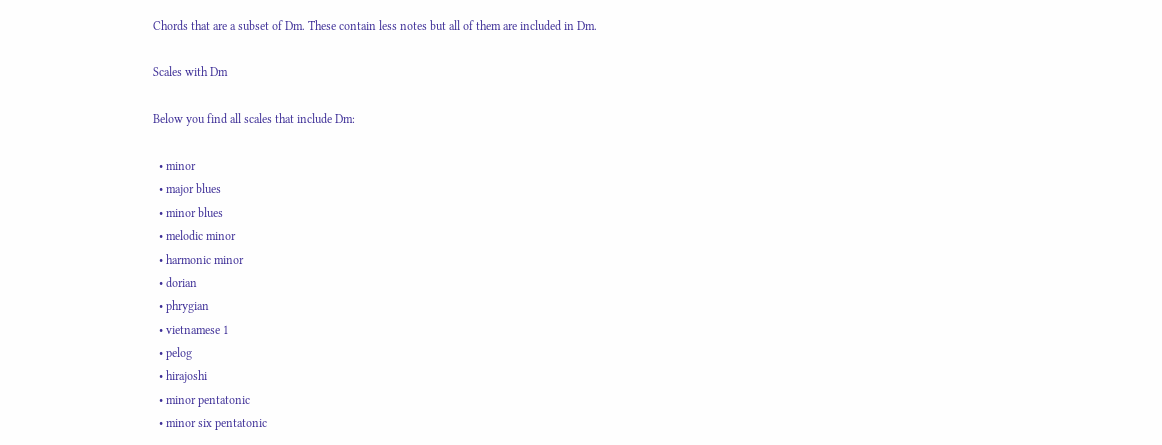Chords that are a subset of Dm. These contain less notes but all of them are included in Dm.

Scales with Dm

Below you find all scales that include Dm:

  • minor
  • major blues
  • minor blues
  • melodic minor
  • harmonic minor
  • dorian
  • phrygian
  • vietnamese 1
  • pelog
  • hirajoshi
  • minor pentatonic
  • minor six pentatonic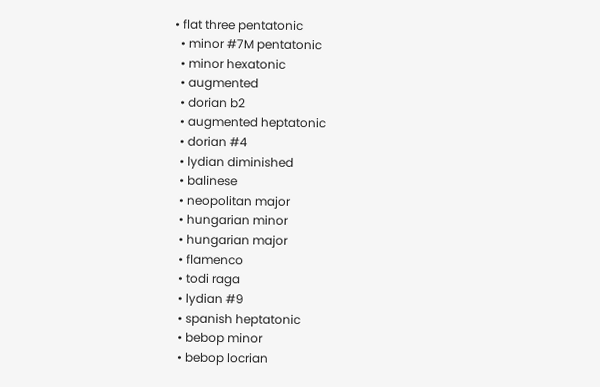• flat three pentatonic
  • minor #7M pentatonic
  • minor hexatonic
  • augmented
  • dorian b2
  • augmented heptatonic
  • dorian #4
  • lydian diminished
  • balinese
  • neopolitan major
  • hungarian minor
  • hungarian major
  • flamenco
  • todi raga
  • lydian #9
  • spanish heptatonic
  • bebop minor
  • bebop locrian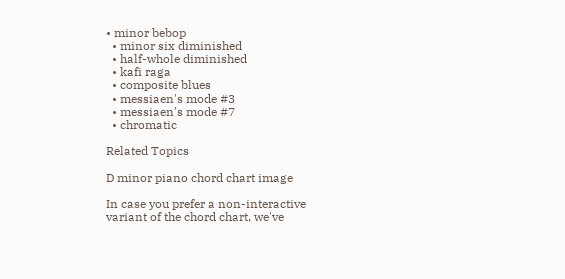• minor bebop
  • minor six diminished
  • half-whole diminished
  • kafi raga
  • composite blues
  • messiaen's mode #3
  • messiaen's mode #7
  • chromatic

Related Topics

D minor piano chord chart image

In case you prefer a non-interactive variant of the chord chart, we've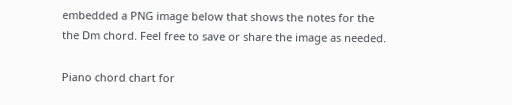embedded a PNG image below that shows the notes for the the Dm chord. Feel free to save or share the image as needed.

Piano chord chart for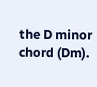the D minor chord (Dm).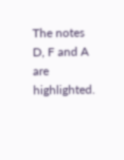The notes D, F and A are highlighted.